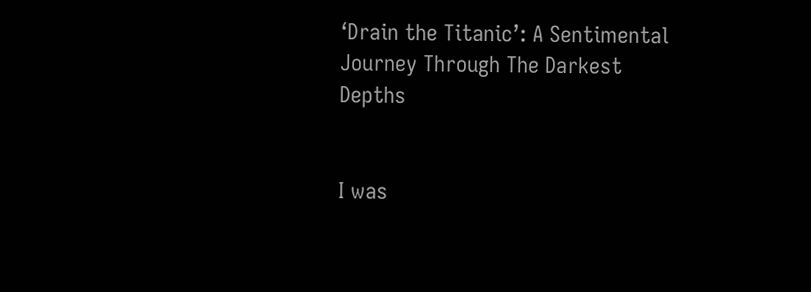‘Drain the Titanic’: A Sentimental Journey Through The Darkest Depths


I was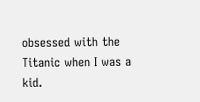obsessed with the Titanic when I was a kid.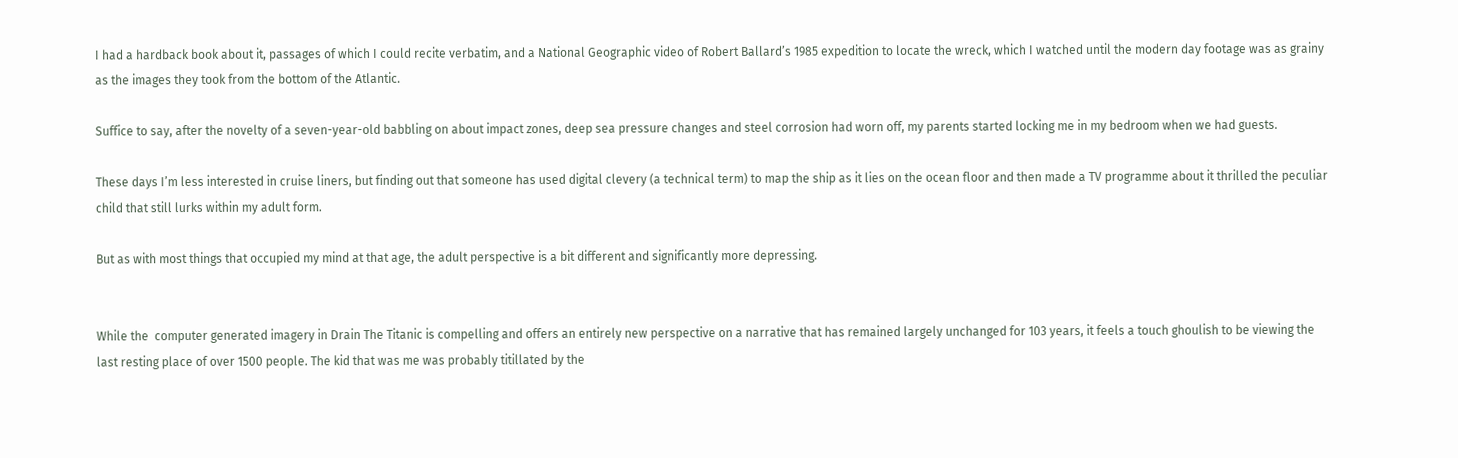I had a hardback book about it, passages of which I could recite verbatim, and a National Geographic video of Robert Ballard’s 1985 expedition to locate the wreck, which I watched until the modern day footage was as grainy as the images they took from the bottom of the Atlantic.

Suffice to say, after the novelty of a seven-year-old babbling on about impact zones, deep sea pressure changes and steel corrosion had worn off, my parents started locking me in my bedroom when we had guests.

These days I’m less interested in cruise liners, but finding out that someone has used digital clevery (a technical term) to map the ship as it lies on the ocean floor and then made a TV programme about it thrilled the peculiar child that still lurks within my adult form.

But as with most things that occupied my mind at that age, the adult perspective is a bit different and significantly more depressing.


While the  computer generated imagery in Drain The Titanic is compelling and offers an entirely new perspective on a narrative that has remained largely unchanged for 103 years, it feels a touch ghoulish to be viewing the last resting place of over 1500 people. The kid that was me was probably titillated by the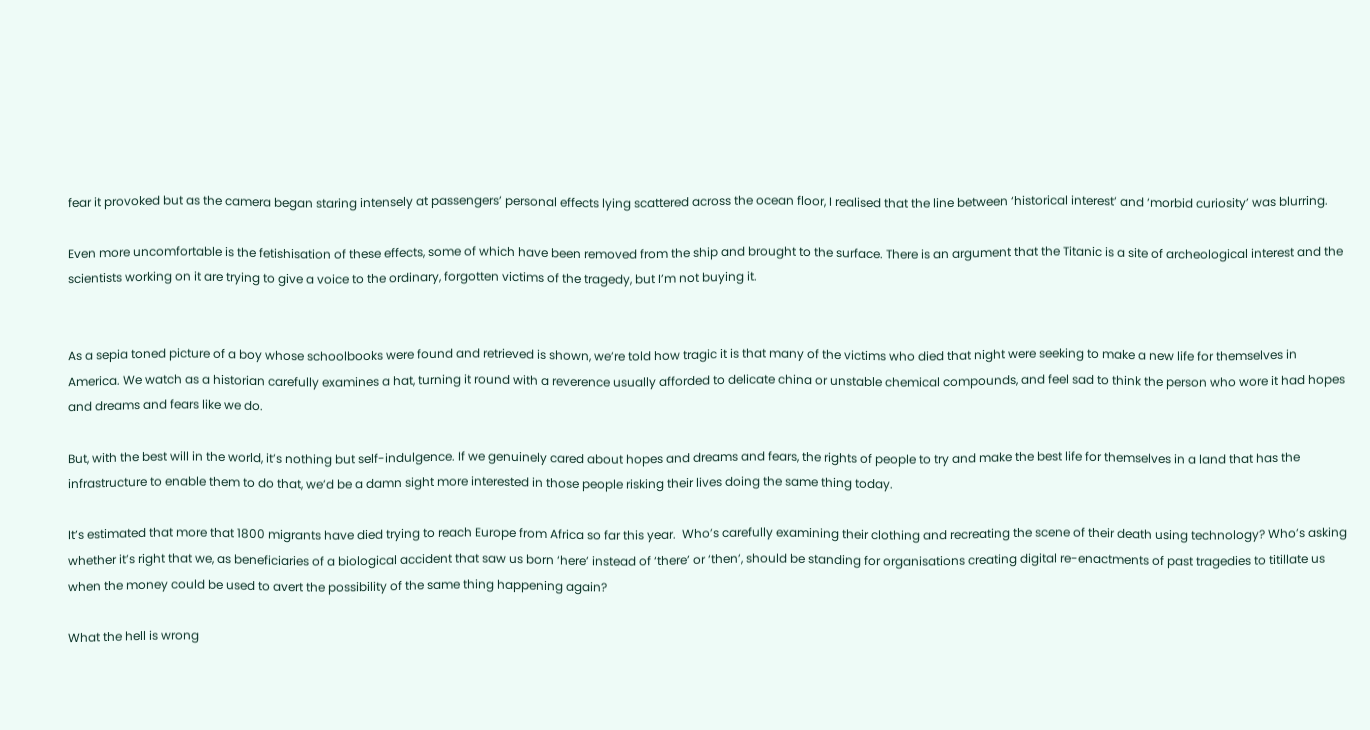fear it provoked but as the camera began staring intensely at passengers’ personal effects lying scattered across the ocean floor, I realised that the line between ‘historical interest’ and ‘morbid curiosity’ was blurring.

Even more uncomfortable is the fetishisation of these effects, some of which have been removed from the ship and brought to the surface. There is an argument that the Titanic is a site of archeological interest and the scientists working on it are trying to give a voice to the ordinary, forgotten victims of the tragedy, but I’m not buying it.


As a sepia toned picture of a boy whose schoolbooks were found and retrieved is shown, we’re told how tragic it is that many of the victims who died that night were seeking to make a new life for themselves in America. We watch as a historian carefully examines a hat, turning it round with a reverence usually afforded to delicate china or unstable chemical compounds, and feel sad to think the person who wore it had hopes and dreams and fears like we do.

But, with the best will in the world, it’s nothing but self-indulgence. If we genuinely cared about hopes and dreams and fears, the rights of people to try and make the best life for themselves in a land that has the infrastructure to enable them to do that, we’d be a damn sight more interested in those people risking their lives doing the same thing today.

It’s estimated that more that 1800 migrants have died trying to reach Europe from Africa so far this year.  Who’s carefully examining their clothing and recreating the scene of their death using technology? Who’s asking whether it’s right that we, as beneficiaries of a biological accident that saw us born ‘here’ instead of ‘there’ or ‘then’, should be standing for organisations creating digital re-enactments of past tragedies to titillate us when the money could be used to avert the possibility of the same thing happening again?

What the hell is wrong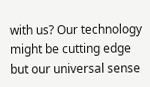with us? Our technology might be cutting edge but our universal sense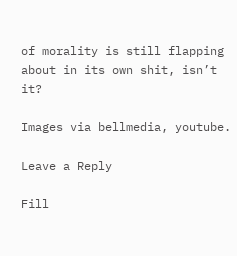of morality is still flapping about in its own shit, isn’t it?

Images via bellmedia, youtube.

Leave a Reply

Fill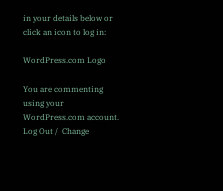in your details below or click an icon to log in:

WordPress.com Logo

You are commenting using your WordPress.com account. Log Out /  Change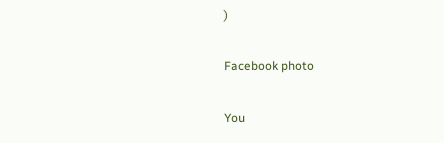)

Facebook photo

You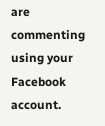are commenting using your Facebook account.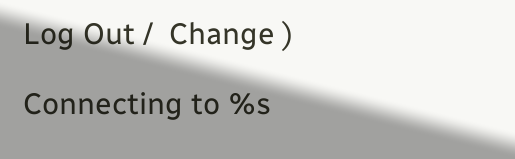Log Out /  Change )

Connecting to %s